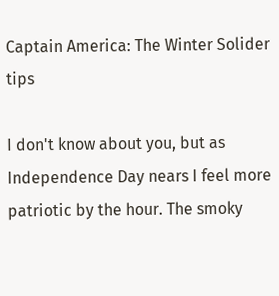Captain America: The Winter Solider tips

I don't know about you, but as Independence Day nears I feel more patriotic by the hour. The smoky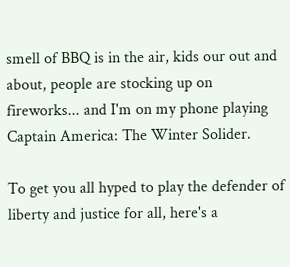smell of BBQ is in the air, kids our out and about, people are stocking up on fireworks... and I'm on my phone playing Captain America: The Winter Solider.

To get you all hyped to play the defender of liberty and justice for all, here's a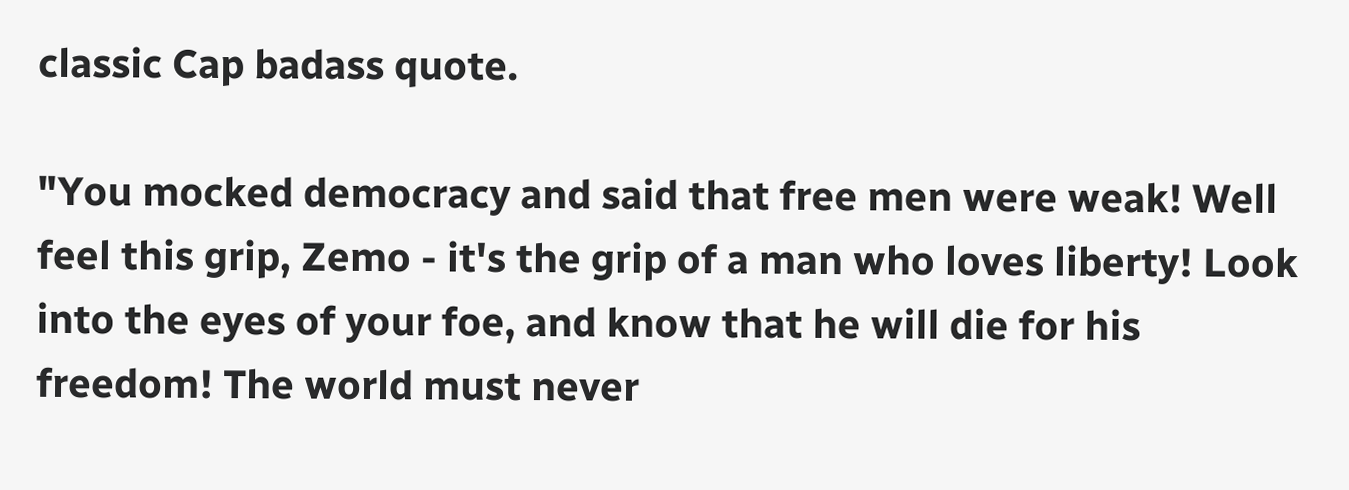classic Cap badass quote.

"You mocked democracy and said that free men were weak! Well feel this grip, Zemo - it's the grip of a man who loves liberty! Look into the eyes of your foe, and know that he will die for his freedom! The world must never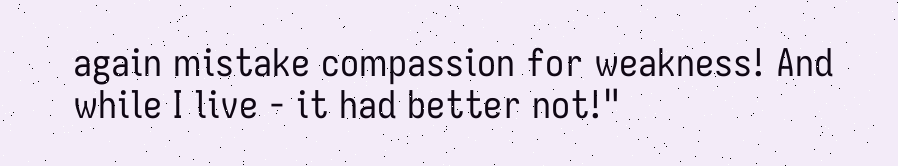again mistake compassion for weakness! And while I live - it had better not!"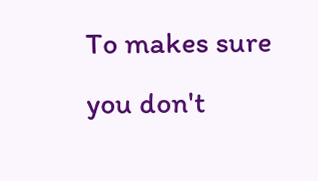To makes sure you don't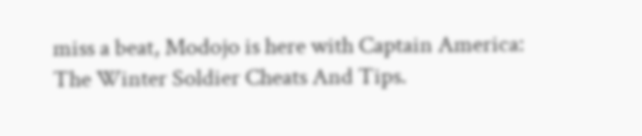miss a beat, Modojo is here with Captain America: The Winter Soldier Cheats And Tips.